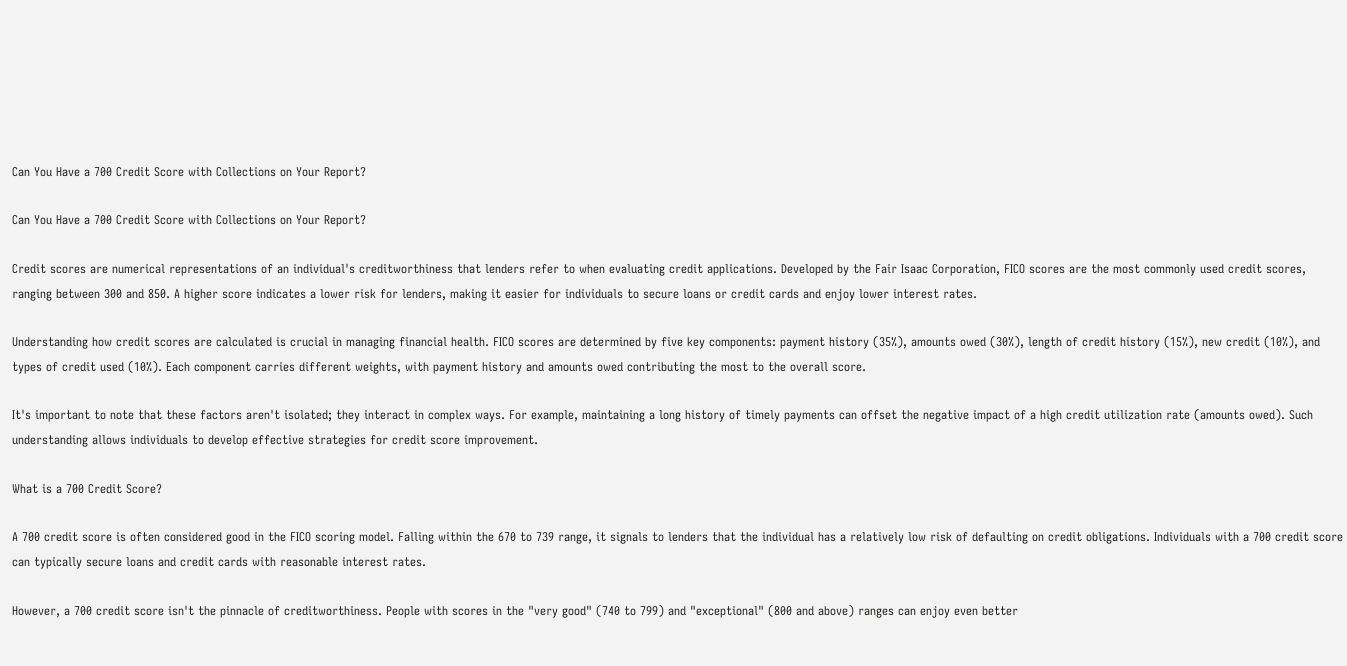Can You Have a 700 Credit Score with Collections on Your Report?

Can You Have a 700 Credit Score with Collections on Your Report?

Credit scores are numerical representations of an individual's creditworthiness that lenders refer to when evaluating credit applications. Developed by the Fair Isaac Corporation, FICO scores are the most commonly used credit scores, ranging between 300 and 850. A higher score indicates a lower risk for lenders, making it easier for individuals to secure loans or credit cards and enjoy lower interest rates.

Understanding how credit scores are calculated is crucial in managing financial health. FICO scores are determined by five key components: payment history (35%), amounts owed (30%), length of credit history (15%), new credit (10%), and types of credit used (10%). Each component carries different weights, with payment history and amounts owed contributing the most to the overall score.

It's important to note that these factors aren't isolated; they interact in complex ways. For example, maintaining a long history of timely payments can offset the negative impact of a high credit utilization rate (amounts owed). Such understanding allows individuals to develop effective strategies for credit score improvement.

What is a 700 Credit Score?

A 700 credit score is often considered good in the FICO scoring model. Falling within the 670 to 739 range, it signals to lenders that the individual has a relatively low risk of defaulting on credit obligations. Individuals with a 700 credit score can typically secure loans and credit cards with reasonable interest rates.

However, a 700 credit score isn't the pinnacle of creditworthiness. People with scores in the "very good" (740 to 799) and "exceptional" (800 and above) ranges can enjoy even better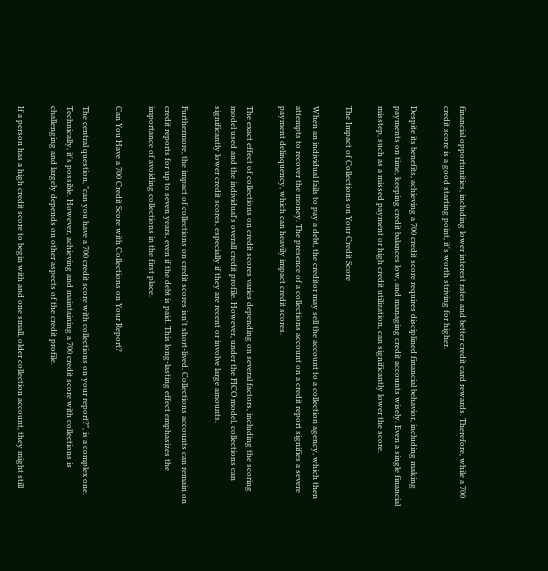financial opportunities, including lower interest rates and better credit card rewards. Therefore, while a 700 credit score is a good starting point, it's worth striving for higher.

Despite its benefits, achieving a 700 credit score requires disciplined financial behavior, including making payments on time, keeping credit balances low, and managing credit accounts wisely. Even a single financial misstep, such as a missed payment or high credit utilization, can significantly lower the score.

The Impact of Collections on Your Credit Score

When an individual fails to pay a debt, the creditor may sell the account to a collection agency, which then attempts to recover the money. The presence of a collections account on a credit report signifies a severe payment delinquency, which can heavily impact credit scores.

The exact effect of collections on credit scores varies depending on several factors, including the scoring model used and the individual's overall credit profile. However, under the FICO model, collections can significantly lower credit scores, especially if they are recent or involve large amounts.

Furthermore, the impact of collections on credit scores isn't short-lived. Collections accounts can remain on credit reports for up to seven years, even if the debt is paid. This long-lasting effect emphasizes the importance of avoiding collections in the first place.

Can You Have a 700 Credit Score with Collections on Your Report?

The central question, "can you have a 700 credit score with collections on your report?", is a complex one. Technically, it's possible. However, achieving and maintaining a 700 credit score with collections is challenging and largely depends on other aspects of the credit profile.

If a person has a high credit score to begin with and one small, older collection account, they might still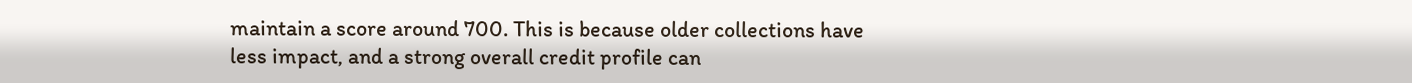maintain a score around 700. This is because older collections have less impact, and a strong overall credit profile can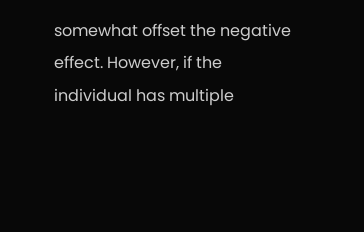somewhat offset the negative effect. However, if the individual has multiple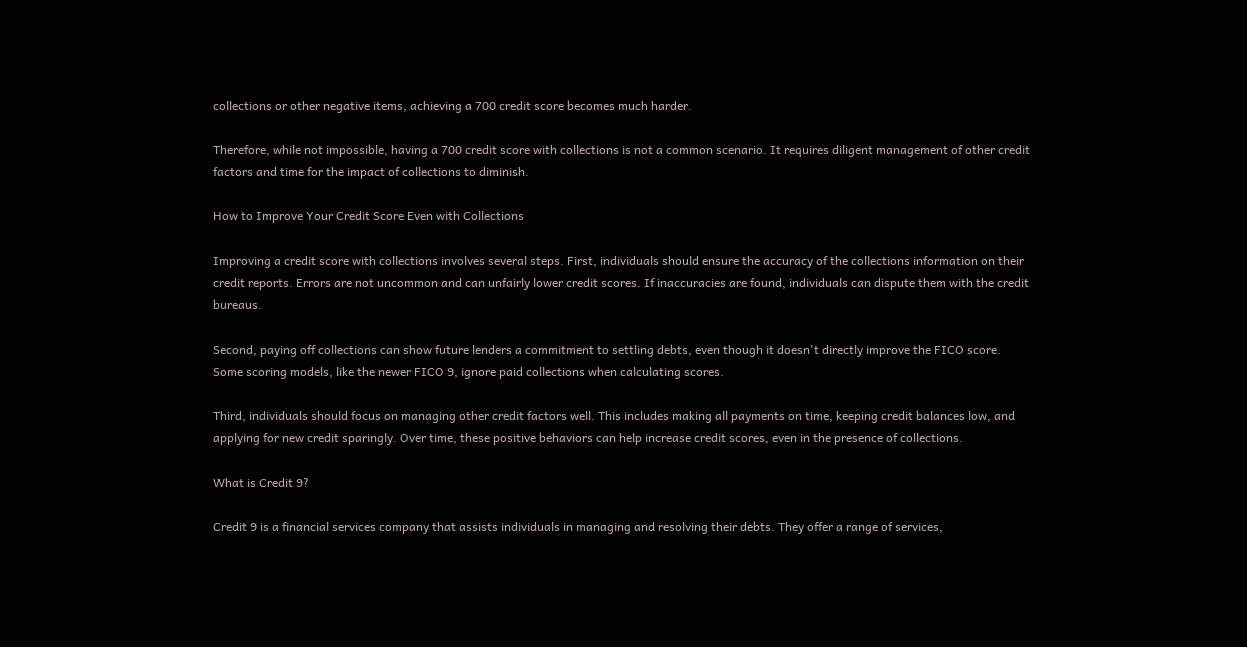collections or other negative items, achieving a 700 credit score becomes much harder.

Therefore, while not impossible, having a 700 credit score with collections is not a common scenario. It requires diligent management of other credit factors and time for the impact of collections to diminish.

How to Improve Your Credit Score Even with Collections

Improving a credit score with collections involves several steps. First, individuals should ensure the accuracy of the collections information on their credit reports. Errors are not uncommon and can unfairly lower credit scores. If inaccuracies are found, individuals can dispute them with the credit bureaus.

Second, paying off collections can show future lenders a commitment to settling debts, even though it doesn't directly improve the FICO score. Some scoring models, like the newer FICO 9, ignore paid collections when calculating scores.

Third, individuals should focus on managing other credit factors well. This includes making all payments on time, keeping credit balances low, and applying for new credit sparingly. Over time, these positive behaviors can help increase credit scores, even in the presence of collections.

What is Credit 9?

Credit 9 is a financial services company that assists individuals in managing and resolving their debts. They offer a range of services,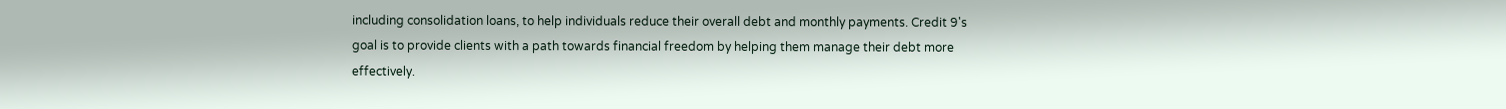including consolidation loans, to help individuals reduce their overall debt and monthly payments. Credit 9's goal is to provide clients with a path towards financial freedom by helping them manage their debt more effectively.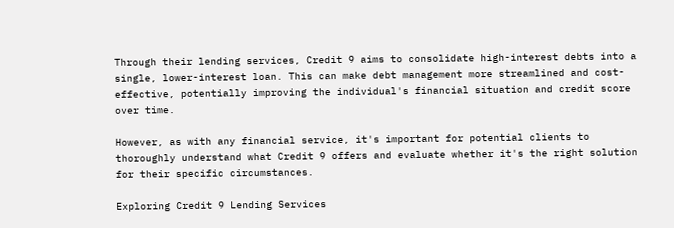Through their lending services, Credit 9 aims to consolidate high-interest debts into a single, lower-interest loan. This can make debt management more streamlined and cost-effective, potentially improving the individual's financial situation and credit score over time.

However, as with any financial service, it's important for potential clients to thoroughly understand what Credit 9 offers and evaluate whether it's the right solution for their specific circumstances.

Exploring Credit 9 Lending Services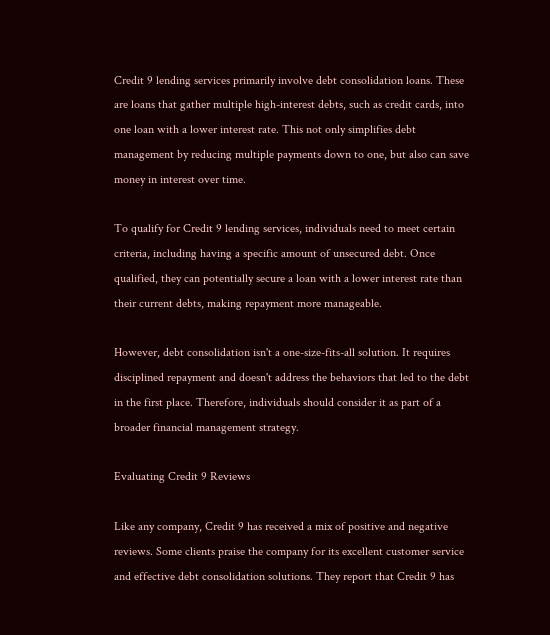Credit 9 lending services primarily involve debt consolidation loans. These are loans that gather multiple high-interest debts, such as credit cards, into one loan with a lower interest rate. This not only simplifies debt management by reducing multiple payments down to one, but also can save money in interest over time.

To qualify for Credit 9 lending services, individuals need to meet certain criteria, including having a specific amount of unsecured debt. Once qualified, they can potentially secure a loan with a lower interest rate than their current debts, making repayment more manageable.

However, debt consolidation isn't a one-size-fits-all solution. It requires disciplined repayment and doesn't address the behaviors that led to the debt in the first place. Therefore, individuals should consider it as part of a broader financial management strategy.

Evaluating Credit 9 Reviews

Like any company, Credit 9 has received a mix of positive and negative reviews. Some clients praise the company for its excellent customer service and effective debt consolidation solutions. They report that Credit 9 has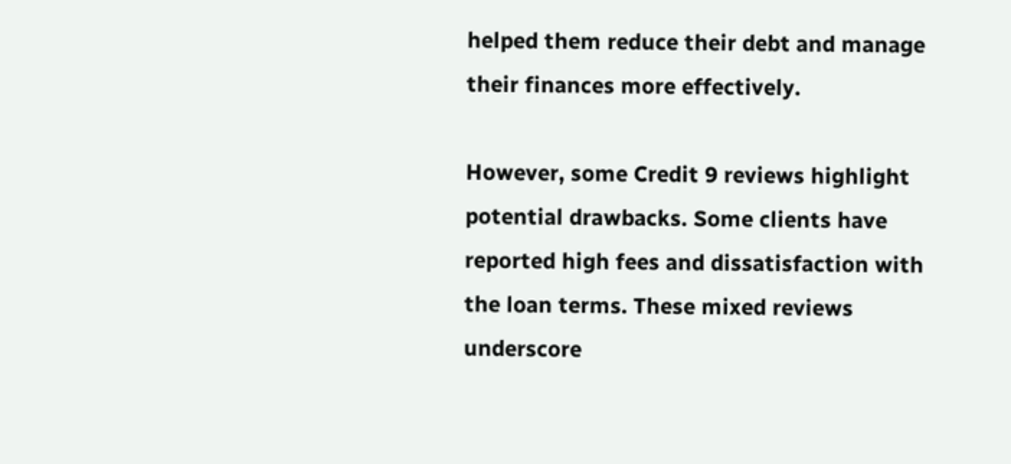helped them reduce their debt and manage their finances more effectively.

However, some Credit 9 reviews highlight potential drawbacks. Some clients have reported high fees and dissatisfaction with the loan terms. These mixed reviews underscore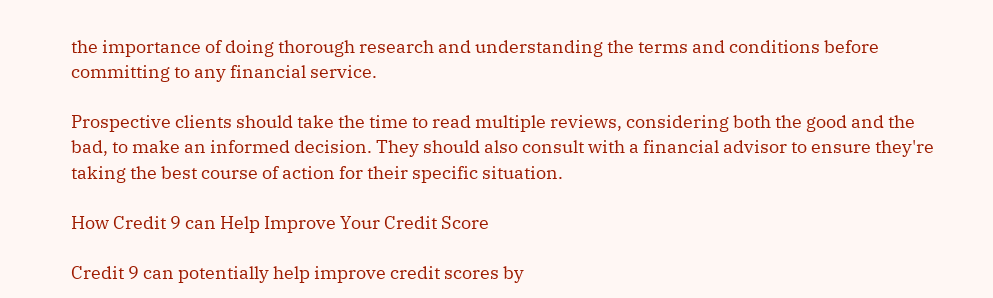the importance of doing thorough research and understanding the terms and conditions before committing to any financial service.

Prospective clients should take the time to read multiple reviews, considering both the good and the bad, to make an informed decision. They should also consult with a financial advisor to ensure they're taking the best course of action for their specific situation.

How Credit 9 can Help Improve Your Credit Score

Credit 9 can potentially help improve credit scores by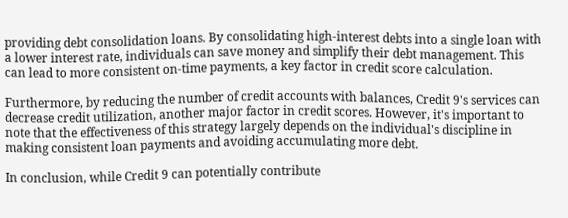providing debt consolidation loans. By consolidating high-interest debts into a single loan with a lower interest rate, individuals can save money and simplify their debt management. This can lead to more consistent on-time payments, a key factor in credit score calculation.

Furthermore, by reducing the number of credit accounts with balances, Credit 9's services can decrease credit utilization, another major factor in credit scores. However, it's important to note that the effectiveness of this strategy largely depends on the individual's discipline in making consistent loan payments and avoiding accumulating more debt.

In conclusion, while Credit 9 can potentially contribute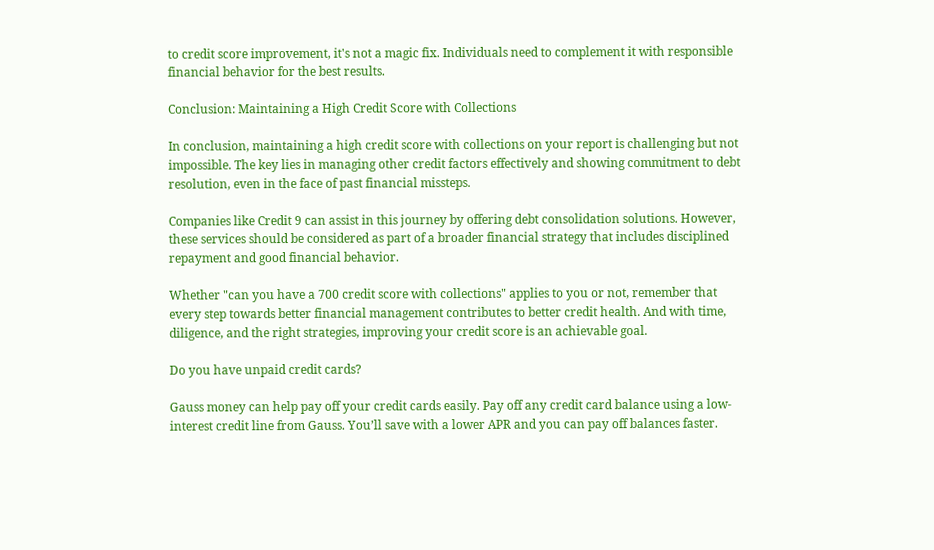to credit score improvement, it's not a magic fix. Individuals need to complement it with responsible financial behavior for the best results.

Conclusion: Maintaining a High Credit Score with Collections

In conclusion, maintaining a high credit score with collections on your report is challenging but not impossible. The key lies in managing other credit factors effectively and showing commitment to debt resolution, even in the face of past financial missteps.

Companies like Credit 9 can assist in this journey by offering debt consolidation solutions. However, these services should be considered as part of a broader financial strategy that includes disciplined repayment and good financial behavior.

Whether "can you have a 700 credit score with collections" applies to you or not, remember that every step towards better financial management contributes to better credit health. And with time, diligence, and the right strategies, improving your credit score is an achievable goal.

Do you have unpaid credit cards?

Gauss money can help pay off your credit cards easily. Pay off any credit card balance using a low-interest credit line from Gauss. You’ll save with a lower APR and you can pay off balances faster.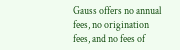Gauss offers no annual fees, no origination fees, and no fees of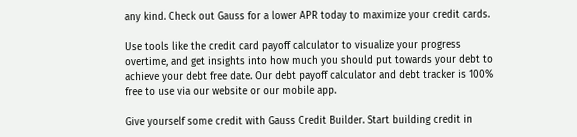any kind. Check out Gauss for a lower APR today to maximize your credit cards.

Use tools like the credit card payoff calculator to visualize your progress overtime, and get insights into how much you should put towards your debt to achieve your debt free date. Our debt payoff calculator and debt tracker is 100% free to use via our website or our mobile app.

Give yourself some credit with Gauss Credit Builder. Start building credit in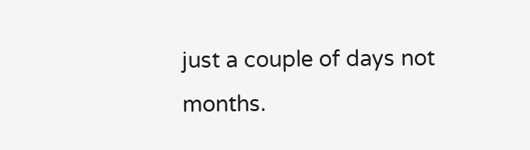just a couple of days not months.